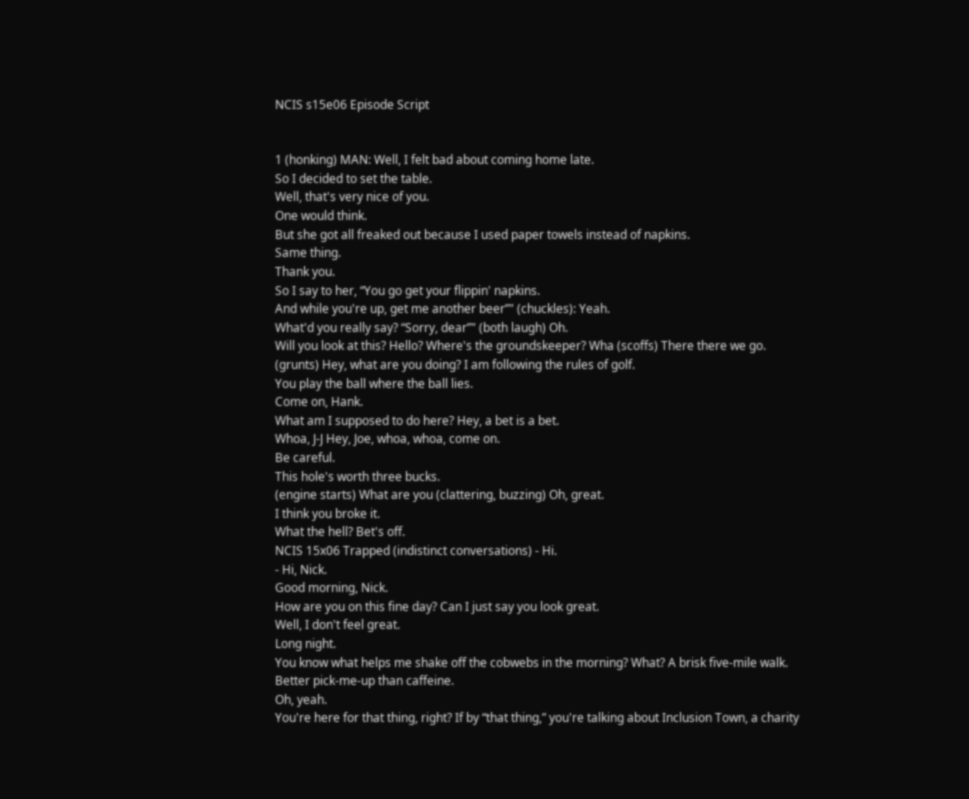NCIS s15e06 Episode Script


1 (honking) MAN: Well, I felt bad about coming home late.
So I decided to set the table.
Well, that's very nice of you.
One would think.
But she got all freaked out because I used paper towels instead of napkins.
Same thing.
Thank you.
So I say to her, “You go get your flippin' napkins.
And while you're up, get me another beer”" (chuckles): Yeah.
What'd you really say? “Sorry, dear”" (both laugh) Oh.
Will you look at this? Hello? Where's the groundskeeper? Wha (scoffs) There there we go.
(grunts) Hey, what are you doing? I am following the rules of golf.
You play the ball where the ball lies.
Come on, Hank.
What am I supposed to do here? Hey, a bet is a bet.
Whoa, J-J Hey, Joe, whoa, whoa, come on.
Be careful.
This hole's worth three bucks.
(engine starts) What are you (clattering, buzzing) Oh, great.
I think you broke it.
What the hell? Bet's off.
NCIS 15x06 Trapped (indistinct conversations) - Hi.
- Hi, Nick.
Good morning, Nick.
How are you on this fine day? Can I just say you look great.
Well, I don't feel great.
Long night.
You know what helps me shake off the cobwebs in the morning? What? A brisk five-mile walk.
Better pick-me-up than caffeine.
Oh, yeah.
You're here for that thing, right? If by “that thing,” you're talking about Inclusion Town, a charity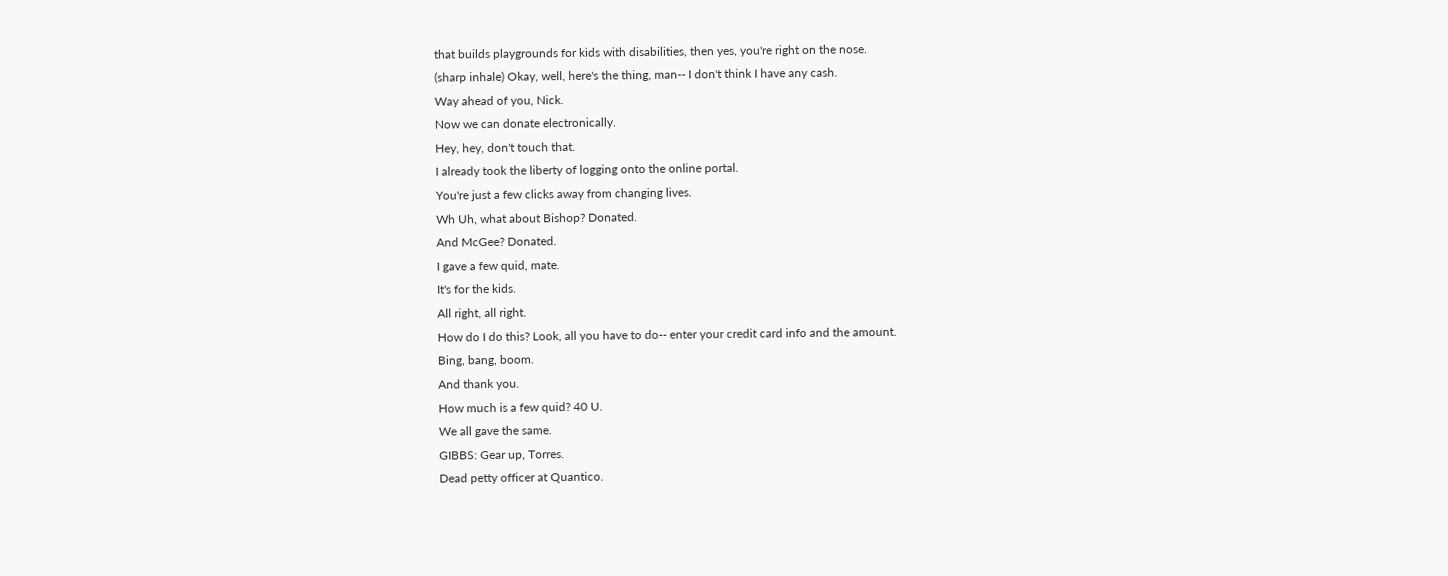that builds playgrounds for kids with disabilities, then yes, you're right on the nose.
(sharp inhale) Okay, well, here's the thing, man-- I don't think I have any cash.
Way ahead of you, Nick.
Now we can donate electronically.
Hey, hey, don't touch that.
I already took the liberty of logging onto the online portal.
You're just a few clicks away from changing lives.
Wh Uh, what about Bishop? Donated.
And McGee? Donated.
I gave a few quid, mate.
It's for the kids.
All right, all right.
How do I do this? Look, all you have to do-- enter your credit card info and the amount.
Bing, bang, boom.
And thank you.
How much is a few quid? 40 U.
We all gave the same.
GIBBS: Gear up, Torres.
Dead petty officer at Quantico.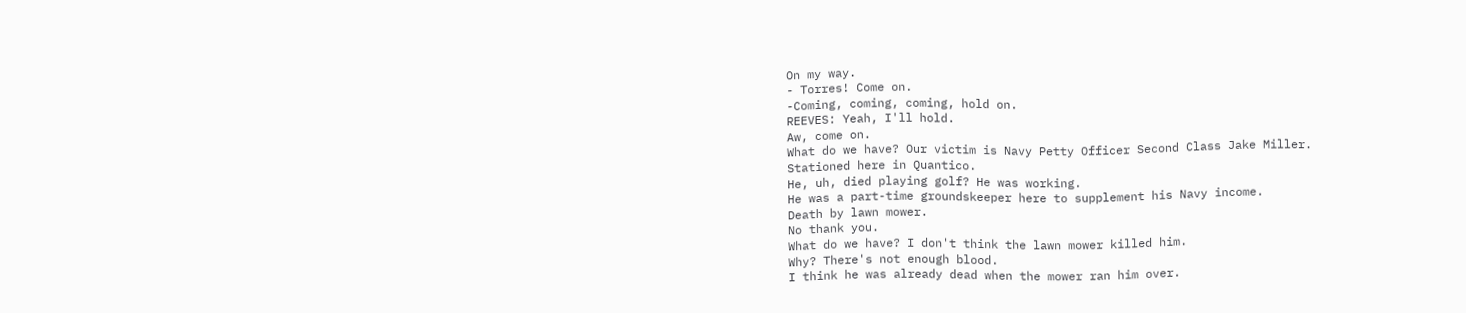On my way.
- Torres! Come on.
-Coming, coming, coming, hold on.
REEVES: Yeah, I'll hold.
Aw, come on.
What do we have? Our victim is Navy Petty Officer Second Class Jake Miller.
Stationed here in Quantico.
He, uh, died playing golf? He was working.
He was a part-time groundskeeper here to supplement his Navy income.
Death by lawn mower.
No thank you.
What do we have? I don't think the lawn mower killed him.
Why? There's not enough blood.
I think he was already dead when the mower ran him over.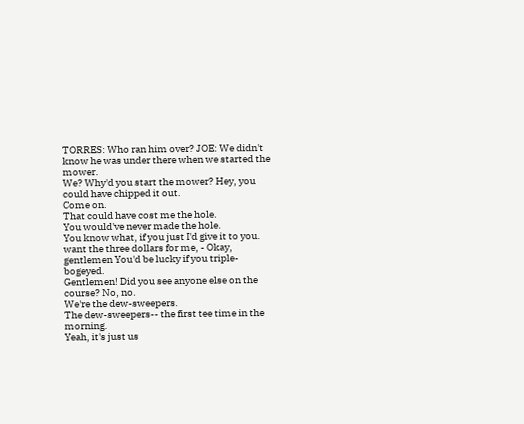TORRES: Who ran him over? JOE: We didn't know he was under there when we started the mower.
We? Why'd you start the mower? Hey, you could have chipped it out.
Come on.
That could have cost me the hole.
You would've never made the hole.
You know what, if you just I'd give it to you.
want the three dollars for me, - Okay, gentlemen You'd be lucky if you triple-bogeyed.
Gentlemen! Did you see anyone else on the course? No, no.
We're the dew-sweepers.
The dew-sweepers-- the first tee time in the morning.
Yeah, it's just us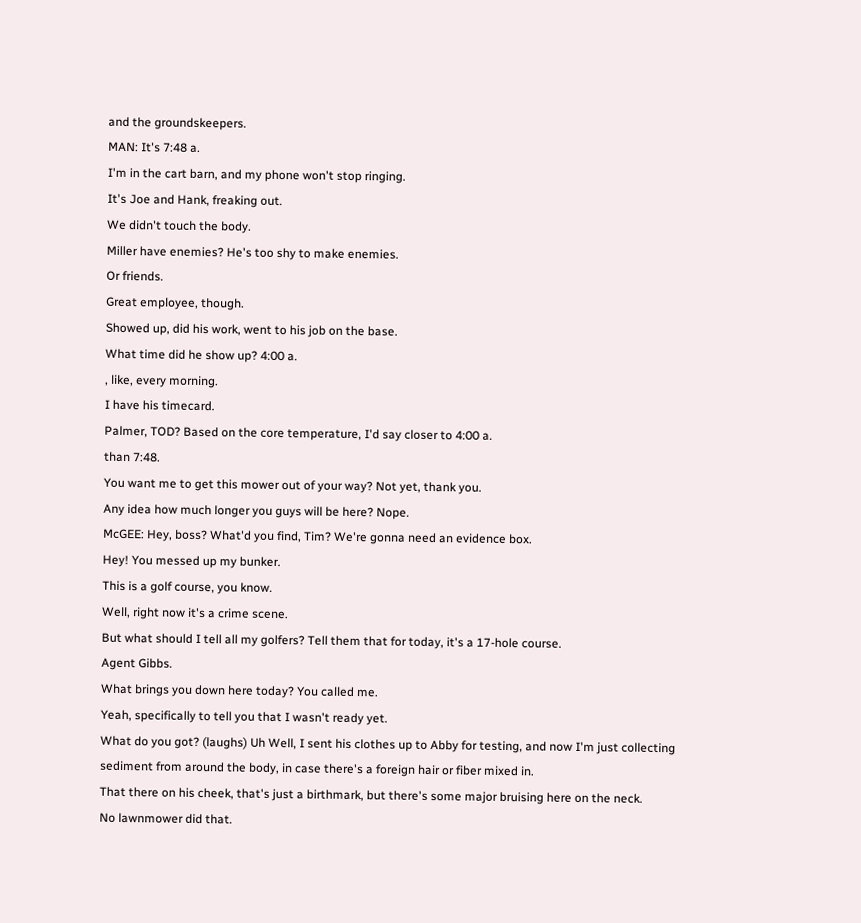and the groundskeepers.
MAN: It's 7:48 a.
I'm in the cart barn, and my phone won't stop ringing.
It's Joe and Hank, freaking out.
We didn't touch the body.
Miller have enemies? He's too shy to make enemies.
Or friends.
Great employee, though.
Showed up, did his work, went to his job on the base.
What time did he show up? 4:00 a.
, like, every morning.
I have his timecard.
Palmer, TOD? Based on the core temperature, I'd say closer to 4:00 a.
than 7:48.
You want me to get this mower out of your way? Not yet, thank you.
Any idea how much longer you guys will be here? Nope.
McGEE: Hey, boss? What'd you find, Tim? We're gonna need an evidence box.
Hey! You messed up my bunker.
This is a golf course, you know.
Well, right now it's a crime scene.
But what should I tell all my golfers? Tell them that for today, it's a 17-hole course.
Agent Gibbs.
What brings you down here today? You called me.
Yeah, specifically to tell you that I wasn't ready yet.
What do you got? (laughs) Uh Well, I sent his clothes up to Abby for testing, and now I'm just collecting sediment from around the body, in case there's a foreign hair or fiber mixed in.
That there on his cheek, that's just a birthmark, but there's some major bruising here on the neck.
No lawnmower did that.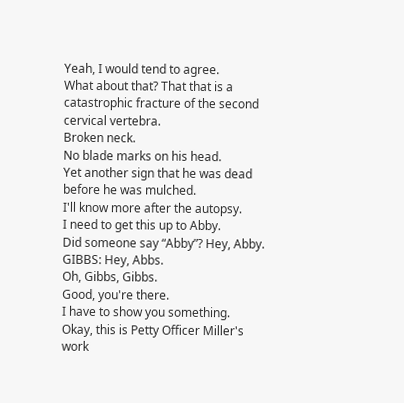Yeah, I would tend to agree.
What about that? That that is a catastrophic fracture of the second cervical vertebra.
Broken neck.
No blade marks on his head.
Yet another sign that he was dead before he was mulched.
I'll know more after the autopsy.
I need to get this up to Abby.
Did someone say “Abby”? Hey, Abby.
GIBBS: Hey, Abbs.
Oh, Gibbs, Gibbs.
Good, you're there.
I have to show you something.
Okay, this is Petty Officer Miller's work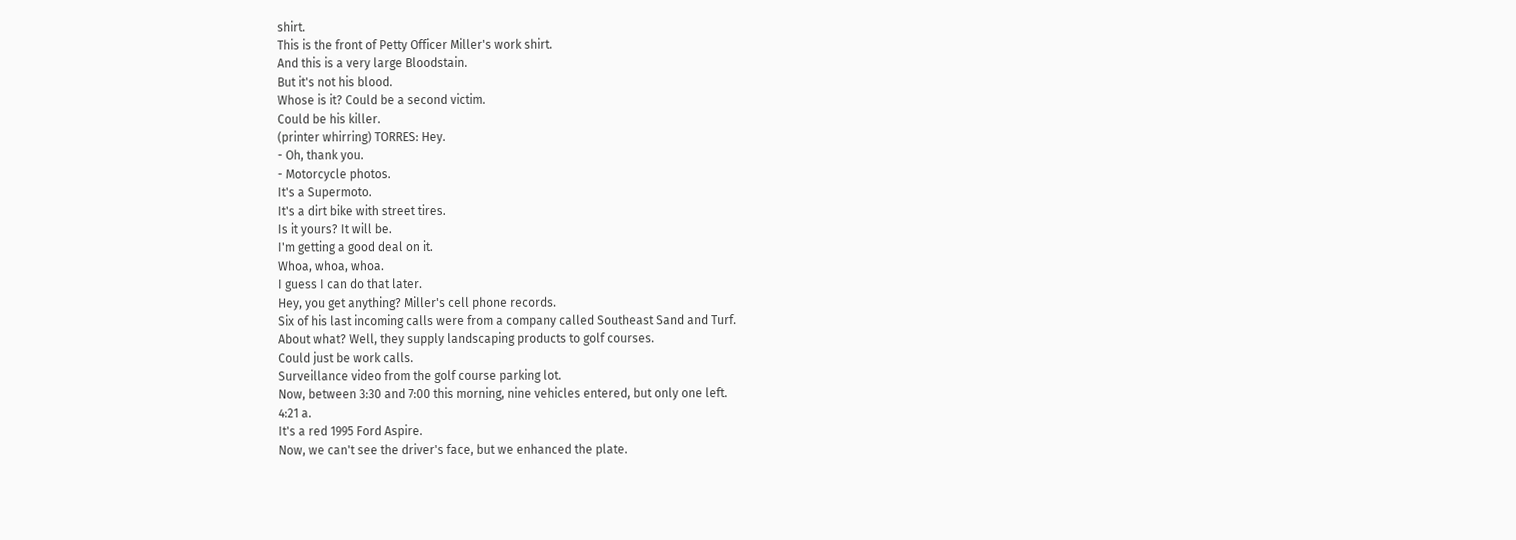shirt.
This is the front of Petty Officer Miller's work shirt.
And this is a very large Bloodstain.
But it's not his blood.
Whose is it? Could be a second victim.
Could be his killer.
(printer whirring) TORRES: Hey.
- Oh, thank you.
- Motorcycle photos.
It's a Supermoto.
It's a dirt bike with street tires.
Is it yours? It will be.
I'm getting a good deal on it.
Whoa, whoa, whoa.
I guess I can do that later.
Hey, you get anything? Miller's cell phone records.
Six of his last incoming calls were from a company called Southeast Sand and Turf.
About what? Well, they supply landscaping products to golf courses.
Could just be work calls.
Surveillance video from the golf course parking lot.
Now, between 3:30 and 7:00 this morning, nine vehicles entered, but only one left.
4:21 a.
It's a red 1995 Ford Aspire.
Now, we can't see the driver's face, but we enhanced the plate.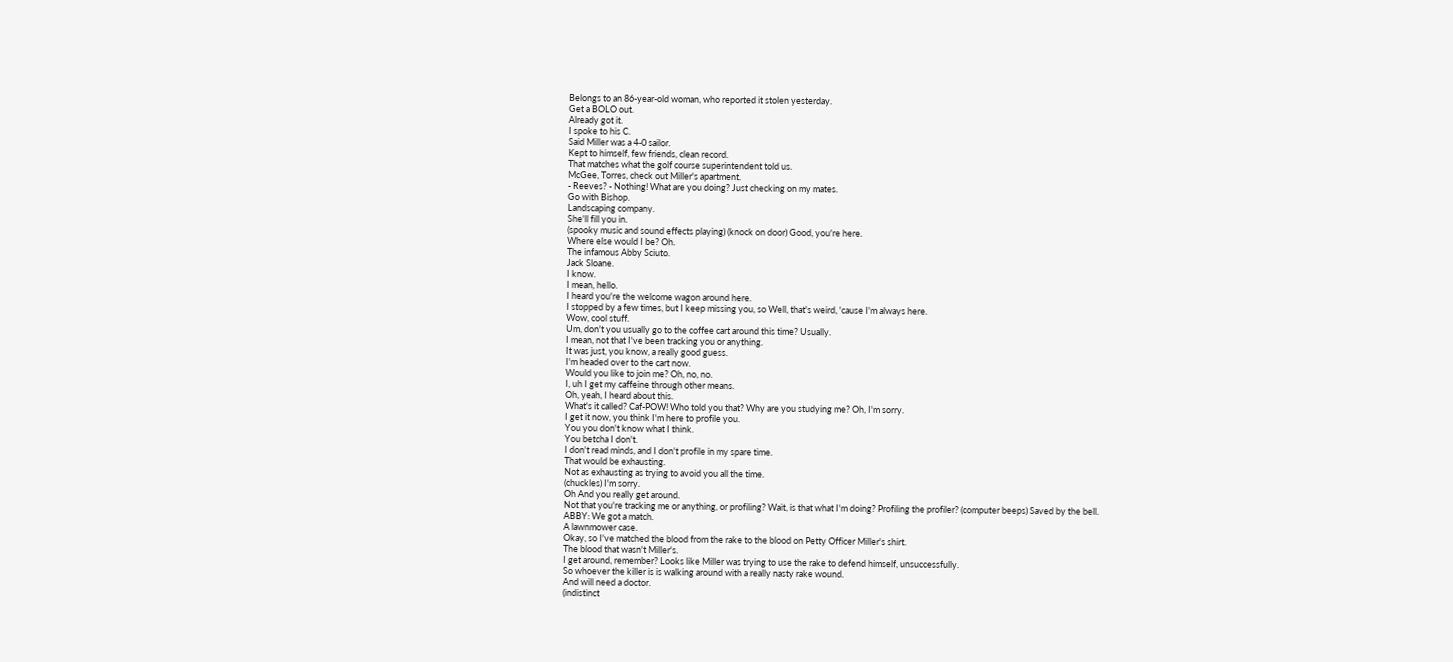Belongs to an 86-year-old woman, who reported it stolen yesterday.
Get a BOLO out.
Already got it.
I spoke to his C.
Said Miller was a 4-0 sailor.
Kept to himself, few friends, clean record.
That matches what the golf course superintendent told us.
McGee, Torres, check out Miller's apartment.
- Reeves? - Nothing! What are you doing? Just checking on my mates.
Go with Bishop.
Landscaping company.
She'll fill you in.
(spooky music and sound effects playing) (knock on door) Good, you're here.
Where else would I be? Oh.
The infamous Abby Sciuto.
Jack Sloane.
I know.
I mean, hello.
I heard you're the welcome wagon around here.
I stopped by a few times, but I keep missing you, so Well, that's weird, 'cause I'm always here.
Wow, cool stuff.
Um, don't you usually go to the coffee cart around this time? Usually.
I mean, not that I've been tracking you or anything.
It was just, you know, a really good guess.
I'm headed over to the cart now.
Would you like to join me? Oh, no, no.
I, uh I get my caffeine through other means.
Oh, yeah, I heard about this.
What's it called? Caf-POW! Who told you that? Why are you studying me? Oh, I'm sorry.
I get it now, you think I'm here to profile you.
You you don't know what I think.
You betcha I don't.
I don't read minds, and I don't profile in my spare time.
That would be exhausting.
Not as exhausting as trying to avoid you all the time.
(chuckles) I'm sorry.
Oh And you really get around.
Not that you're tracking me or anything, or profiling? Wait, is that what I'm doing? Profiling the profiler? (computer beeps) Saved by the bell.
ABBY: We got a match.
A lawnmower case.
Okay, so I've matched the blood from the rake to the blood on Petty Officer Miller's shirt.
The blood that wasn't Miller's.
I get around, remember? Looks like Miller was trying to use the rake to defend himself, unsuccessfully.
So whoever the killer is is walking around with a really nasty rake wound.
And will need a doctor.
(indistinct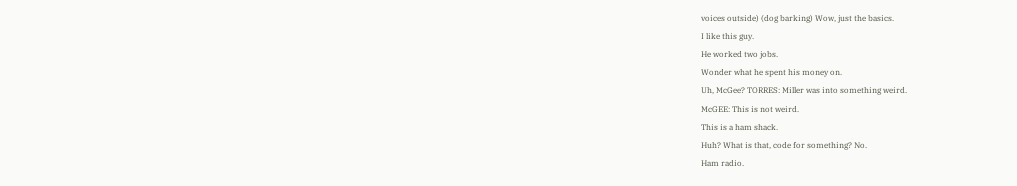voices outside) (dog barking) Wow, just the basics.
I like this guy.
He worked two jobs.
Wonder what he spent his money on.
Uh, McGee? TORRES: Miller was into something weird.
McGEE: This is not weird.
This is a ham shack.
Huh? What is that, code for something? No.
Ham radio.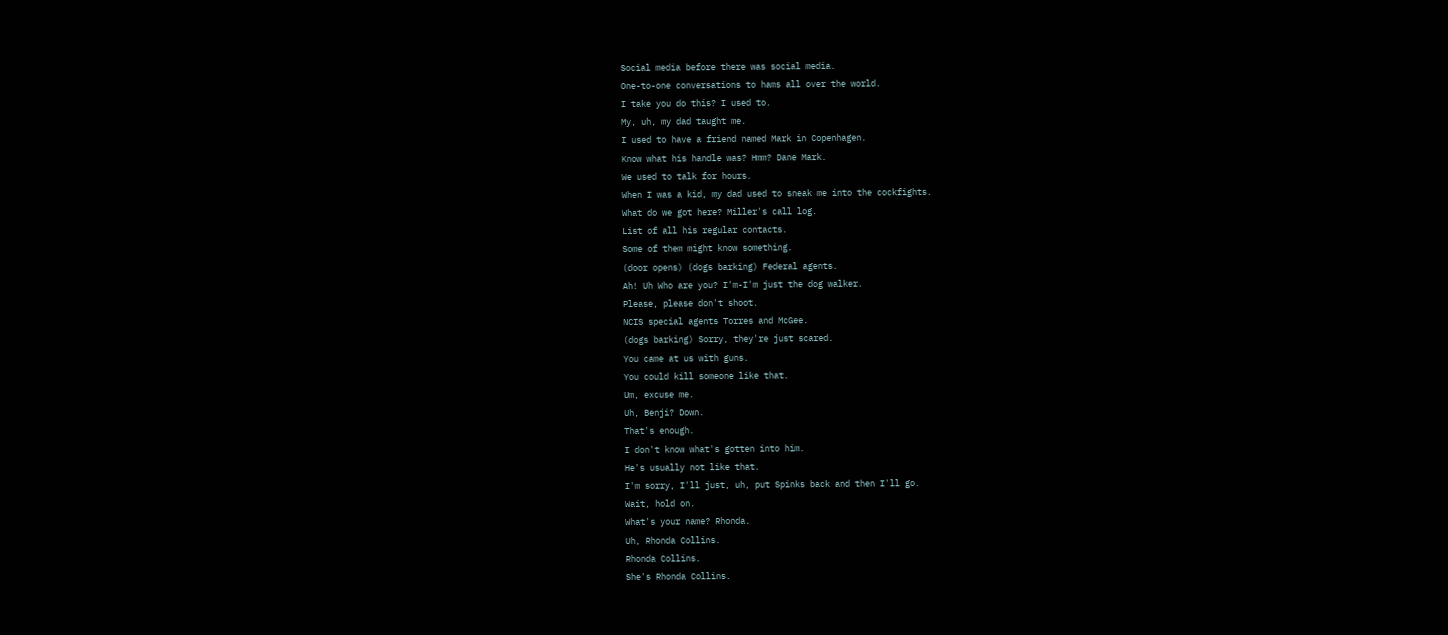Social media before there was social media.
One-to-one conversations to hams all over the world.
I take you do this? I used to.
My, uh, my dad taught me.
I used to have a friend named Mark in Copenhagen.
Know what his handle was? Hmm? Dane Mark.
We used to talk for hours.
When I was a kid, my dad used to sneak me into the cockfights.
What do we got here? Miller's call log.
List of all his regular contacts.
Some of them might know something.
(door opens) (dogs barking) Federal agents.
Ah! Uh Who are you? I'm-I'm just the dog walker.
Please, please don't shoot.
NCIS special agents Torres and McGee.
(dogs barking) Sorry, they're just scared.
You came at us with guns.
You could kill someone like that.
Um, excuse me.
Uh, Benji? Down.
That's enough.
I don't know what's gotten into him.
He's usually not like that.
I'm sorry, I'll just, uh, put Spinks back and then I'll go.
Wait, hold on.
What's your name? Rhonda.
Uh, Rhonda Collins.
Rhonda Collins.
She's Rhonda Collins.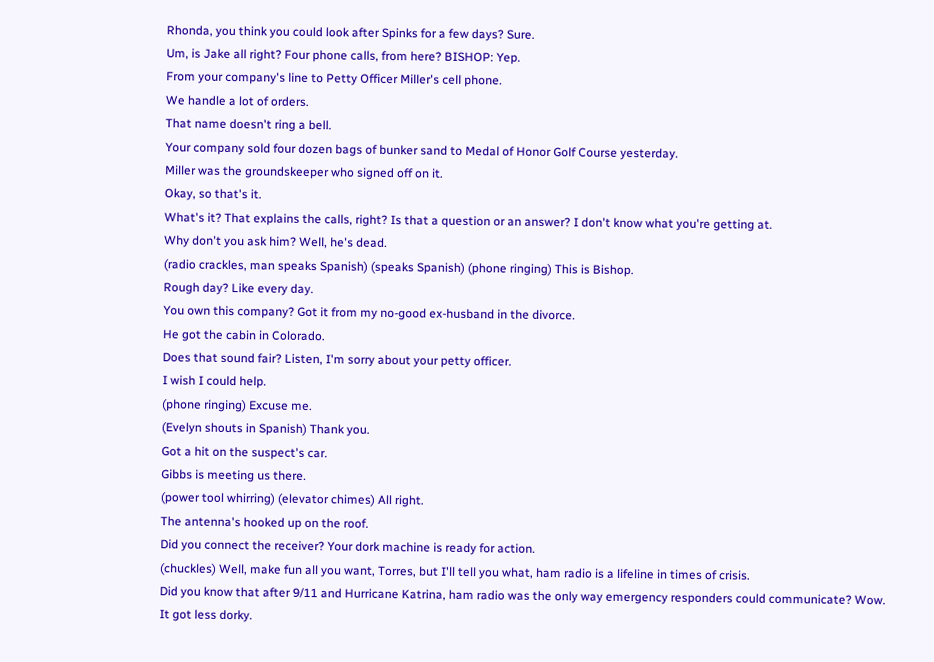Rhonda, you think you could look after Spinks for a few days? Sure.
Um, is Jake all right? Four phone calls, from here? BISHOP: Yep.
From your company's line to Petty Officer Miller's cell phone.
We handle a lot of orders.
That name doesn't ring a bell.
Your company sold four dozen bags of bunker sand to Medal of Honor Golf Course yesterday.
Miller was the groundskeeper who signed off on it.
Okay, so that's it.
What's it? That explains the calls, right? Is that a question or an answer? I don't know what you're getting at.
Why don't you ask him? Well, he's dead.
(radio crackles, man speaks Spanish) (speaks Spanish) (phone ringing) This is Bishop.
Rough day? Like every day.
You own this company? Got it from my no-good ex-husband in the divorce.
He got the cabin in Colorado.
Does that sound fair? Listen, I'm sorry about your petty officer.
I wish I could help.
(phone ringing) Excuse me.
(Evelyn shouts in Spanish) Thank you.
Got a hit on the suspect's car.
Gibbs is meeting us there.
(power tool whirring) (elevator chimes) All right.
The antenna's hooked up on the roof.
Did you connect the receiver? Your dork machine is ready for action.
(chuckles) Well, make fun all you want, Torres, but I'll tell you what, ham radio is a lifeline in times of crisis.
Did you know that after 9/11 and Hurricane Katrina, ham radio was the only way emergency responders could communicate? Wow.
It got less dorky.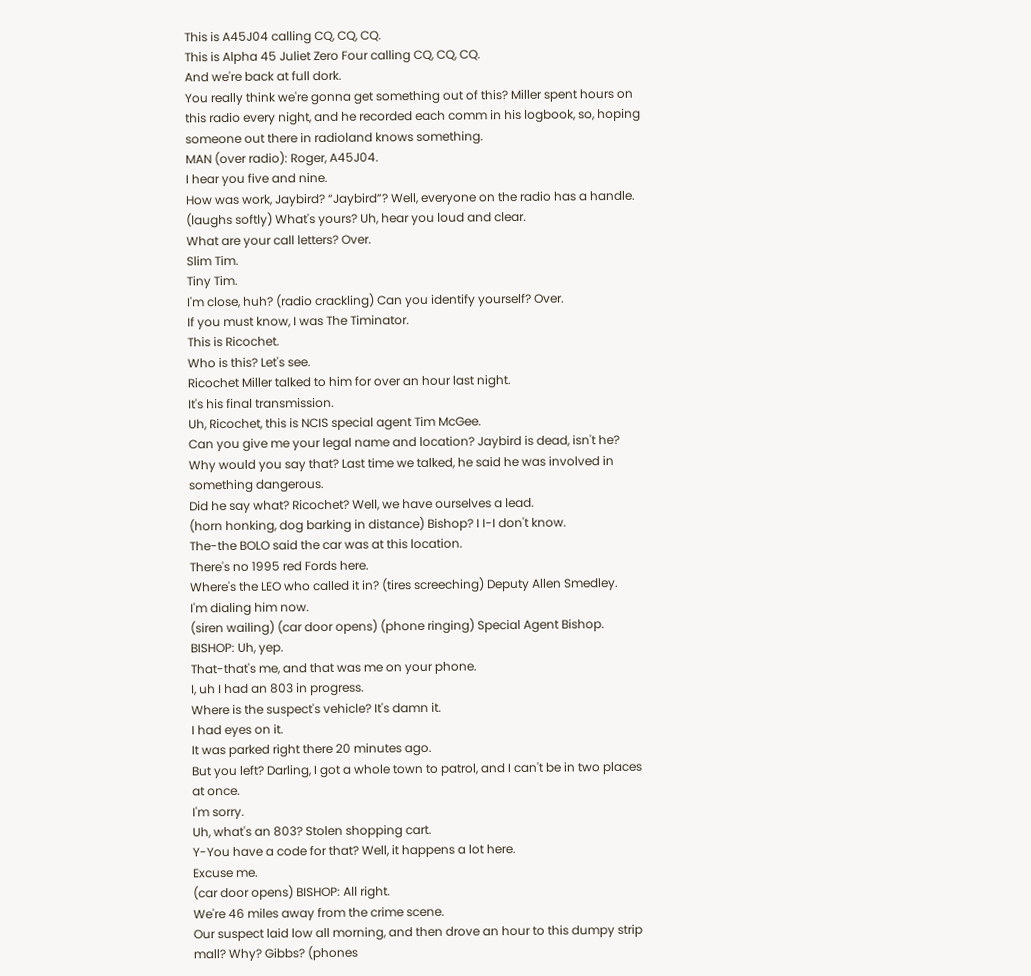This is A45J04 calling CQ, CQ, CQ.
This is Alpha 45 Juliet Zero Four calling CQ, CQ, CQ.
And we're back at full dork.
You really think we're gonna get something out of this? Miller spent hours on this radio every night, and he recorded each comm in his logbook, so, hoping someone out there in radioland knows something.
MAN (over radio): Roger, A45J04.
I hear you five and nine.
How was work, Jaybird? “Jaybird”? Well, everyone on the radio has a handle.
(laughs softly) What's yours? Uh, hear you loud and clear.
What are your call letters? Over.
Slim Tim.
Tiny Tim.
I'm close, huh? (radio crackling) Can you identify yourself? Over.
If you must know, I was The Timinator.
This is Ricochet.
Who is this? Let's see.
Ricochet Miller talked to him for over an hour last night.
It's his final transmission.
Uh, Ricochet, this is NCIS special agent Tim McGee.
Can you give me your legal name and location? Jaybird is dead, isn't he? Why would you say that? Last time we talked, he said he was involved in something dangerous.
Did he say what? Ricochet? Well, we have ourselves a lead.
(horn honking, dog barking in distance) Bishop? I I-I don't know.
The-the BOLO said the car was at this location.
There's no 1995 red Fords here.
Where's the LEO who called it in? (tires screeching) Deputy Allen Smedley.
I'm dialing him now.
(siren wailing) (car door opens) (phone ringing) Special Agent Bishop.
BISHOP: Uh, yep.
That-that's me, and that was me on your phone.
I, uh I had an 803 in progress.
Where is the suspect's vehicle? It's damn it.
I had eyes on it.
It was parked right there 20 minutes ago.
But you left? Darling, I got a whole town to patrol, and I can't be in two places at once.
I'm sorry.
Uh, what's an 803? Stolen shopping cart.
Y-You have a code for that? Well, it happens a lot here.
Excuse me.
(car door opens) BISHOP: All right.
We're 46 miles away from the crime scene.
Our suspect laid low all morning, and then drove an hour to this dumpy strip mall? Why? Gibbs? (phones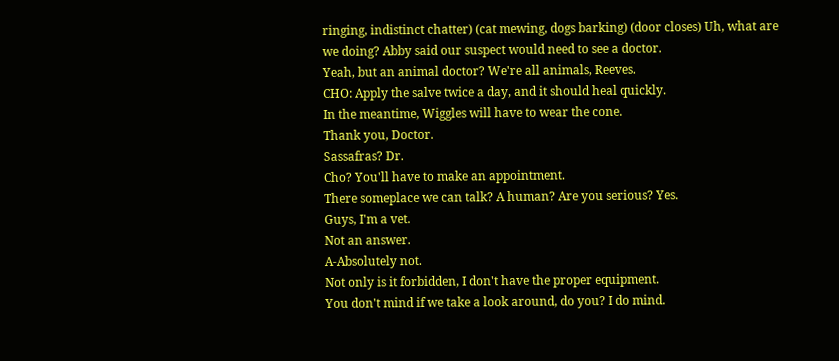ringing, indistinct chatter) (cat mewing, dogs barking) (door closes) Uh, what are we doing? Abby said our suspect would need to see a doctor.
Yeah, but an animal doctor? We're all animals, Reeves.
CHO: Apply the salve twice a day, and it should heal quickly.
In the meantime, Wiggles will have to wear the cone.
Thank you, Doctor.
Sassafras? Dr.
Cho? You'll have to make an appointment.
There someplace we can talk? A human? Are you serious? Yes.
Guys, I'm a vet.
Not an answer.
A-Absolutely not.
Not only is it forbidden, I don't have the proper equipment.
You don't mind if we take a look around, do you? I do mind.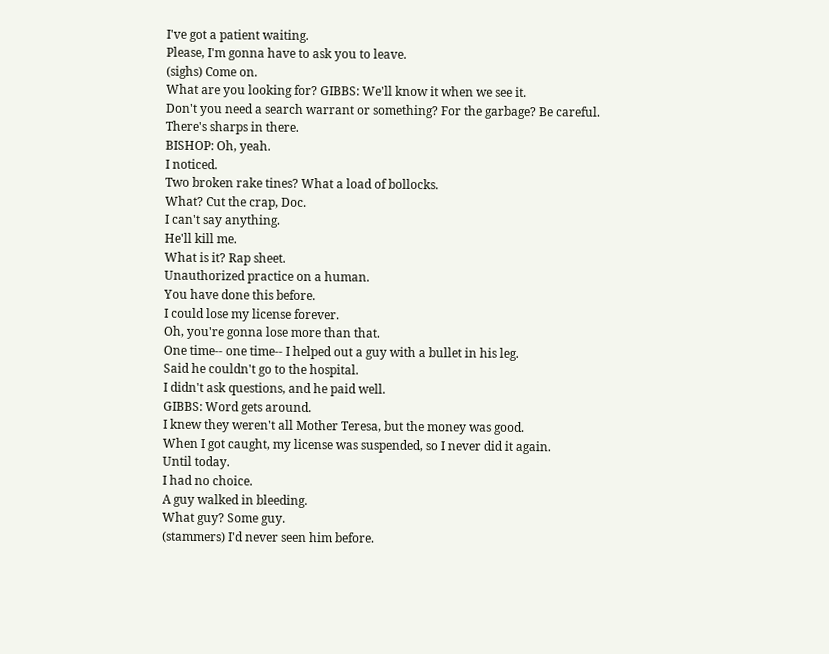I've got a patient waiting.
Please, I'm gonna have to ask you to leave.
(sighs) Come on.
What are you looking for? GIBBS: We'll know it when we see it.
Don't you need a search warrant or something? For the garbage? Be careful.
There's sharps in there.
BISHOP: Oh, yeah.
I noticed.
Two broken rake tines? What a load of bollocks.
What? Cut the crap, Doc.
I can't say anything.
He'll kill me.
What is it? Rap sheet.
Unauthorized practice on a human.
You have done this before.
I could lose my license forever.
Oh, you're gonna lose more than that.
One time-- one time-- I helped out a guy with a bullet in his leg.
Said he couldn't go to the hospital.
I didn't ask questions, and he paid well.
GIBBS: Word gets around.
I knew they weren't all Mother Teresa, but the money was good.
When I got caught, my license was suspended, so I never did it again.
Until today.
I had no choice.
A guy walked in bleeding.
What guy? Some guy.
(stammers) I'd never seen him before.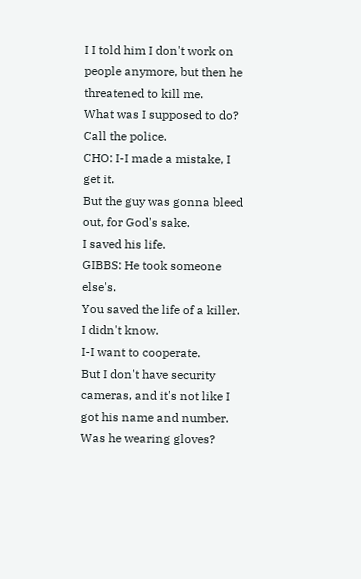I I told him I don't work on people anymore, but then he threatened to kill me.
What was I supposed to do? Call the police.
CHO: I-I made a mistake, I get it.
But the guy was gonna bleed out, for God's sake.
I saved his life.
GIBBS: He took someone else's.
You saved the life of a killer.
I didn't know.
I-I want to cooperate.
But I don't have security cameras, and it's not like I got his name and number.
Was he wearing gloves?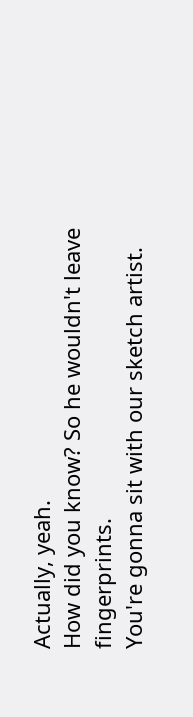Actually, yeah.
How did you know? So he wouldn't leave fingerprints.
You're gonna sit with our sketch artist.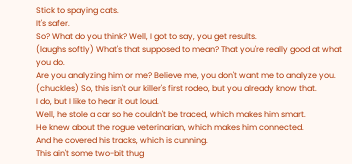Stick to spaying cats.
It's safer.
So? What do you think? Well, I got to say, you get results.
(laughs softly) What's that supposed to mean? That you're really good at what you do.
Are you analyzing him or me? Believe me, you don't want me to analyze you.
(chuckles) So, this isn't our killer's first rodeo, but you already know that.
I do, but I like to hear it out loud.
Well, he stole a car so he couldn't be traced, which makes him smart.
He knew about the rogue veterinarian, which makes him connected.
And he covered his tracks, which is cunning.
This ain't some two-bit thug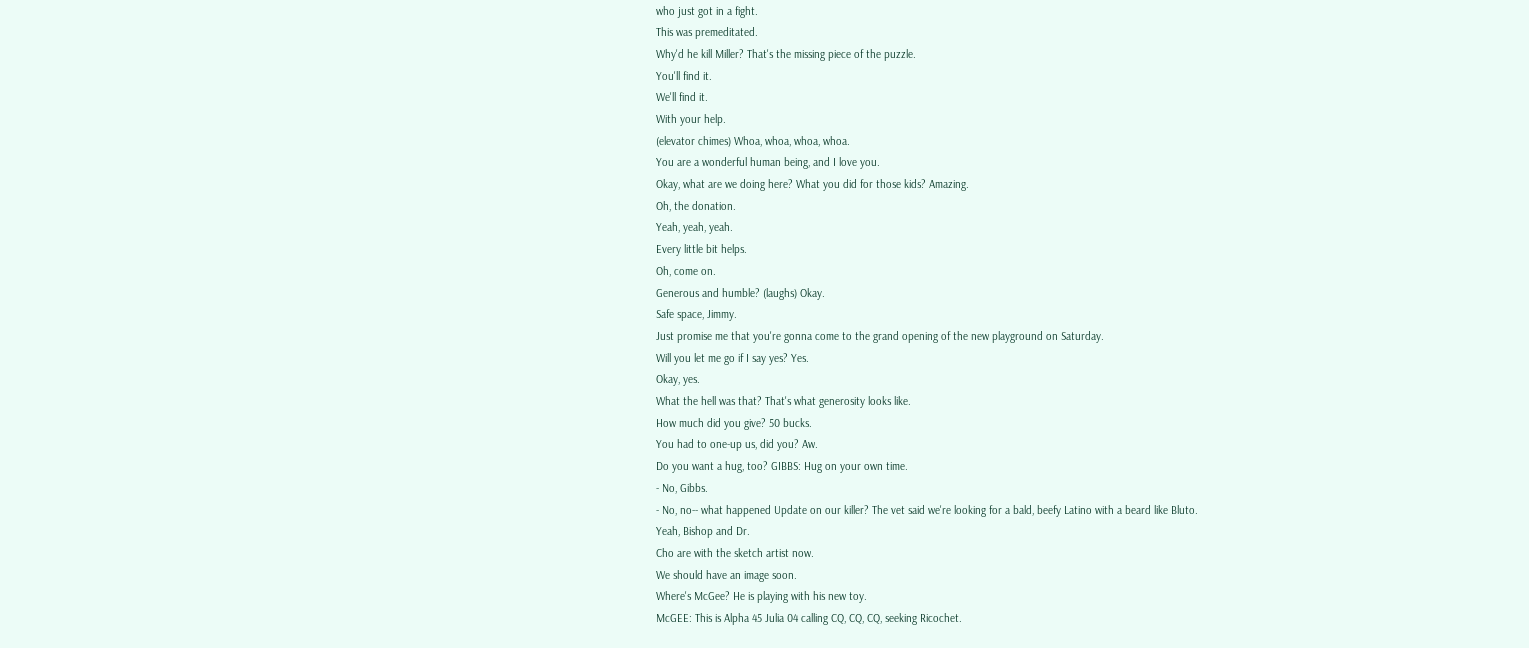who just got in a fight.
This was premeditated.
Why'd he kill Miller? That's the missing piece of the puzzle.
You'll find it.
We'll find it.
With your help.
(elevator chimes) Whoa, whoa, whoa, whoa.
You are a wonderful human being, and I love you.
Okay, what are we doing here? What you did for those kids? Amazing.
Oh, the donation.
Yeah, yeah, yeah.
Every little bit helps.
Oh, come on.
Generous and humble? (laughs) Okay.
Safe space, Jimmy.
Just promise me that you're gonna come to the grand opening of the new playground on Saturday.
Will you let me go if I say yes? Yes.
Okay, yes.
What the hell was that? That's what generosity looks like.
How much did you give? 50 bucks.
You had to one-up us, did you? Aw.
Do you want a hug, too? GIBBS: Hug on your own time.
- No, Gibbs.
- No, no-- what happened Update on our killer? The vet said we're looking for a bald, beefy Latino with a beard like Bluto.
Yeah, Bishop and Dr.
Cho are with the sketch artist now.
We should have an image soon.
Where's McGee? He is playing with his new toy.
McGEE: This is Alpha 45 Julia 04 calling CQ, CQ, CQ, seeking Ricochet.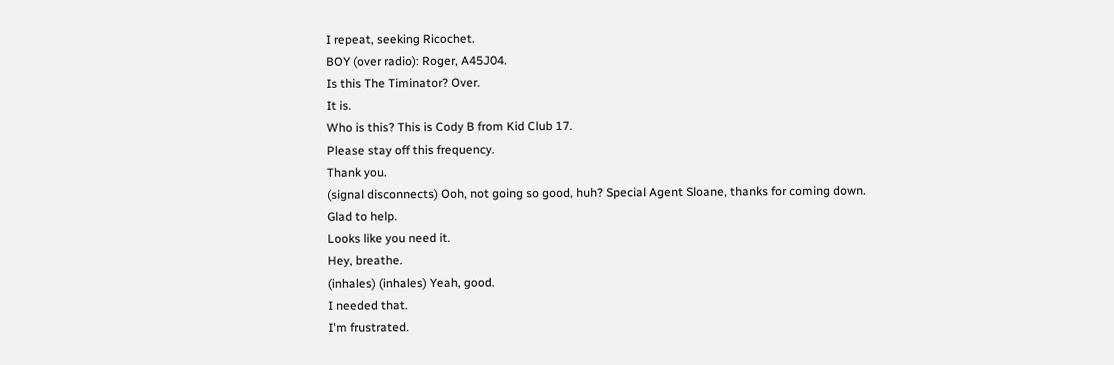I repeat, seeking Ricochet.
BOY (over radio): Roger, A45J04.
Is this The Timinator? Over.
It is.
Who is this? This is Cody B from Kid Club 17.
Please stay off this frequency.
Thank you.
(signal disconnects) Ooh, not going so good, huh? Special Agent Sloane, thanks for coming down.
Glad to help.
Looks like you need it.
Hey, breathe.
(inhales) (inhales) Yeah, good.
I needed that.
I'm frustrated.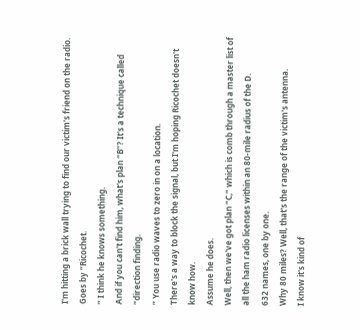I'm hitting a brick wall trying to find our victim's friend on the radio.
Goes by “Ricochet.
” I think he knows something.
And if you can't find him, what's plan “B”? It's a technique called “direction finding.
” You use radio waves to zero in on a location.
There's a way to block the signal, but I'm hoping Ricochet doesn't know how.
Assume he does.
Well, then we've got plan “C,” which is comb through a master list of all the ham radio licenses within an 80-mile radius of the D.
632 names, one by one.
Why 80 miles? Well, that's the range of the victim's antenna.
I know it's kind of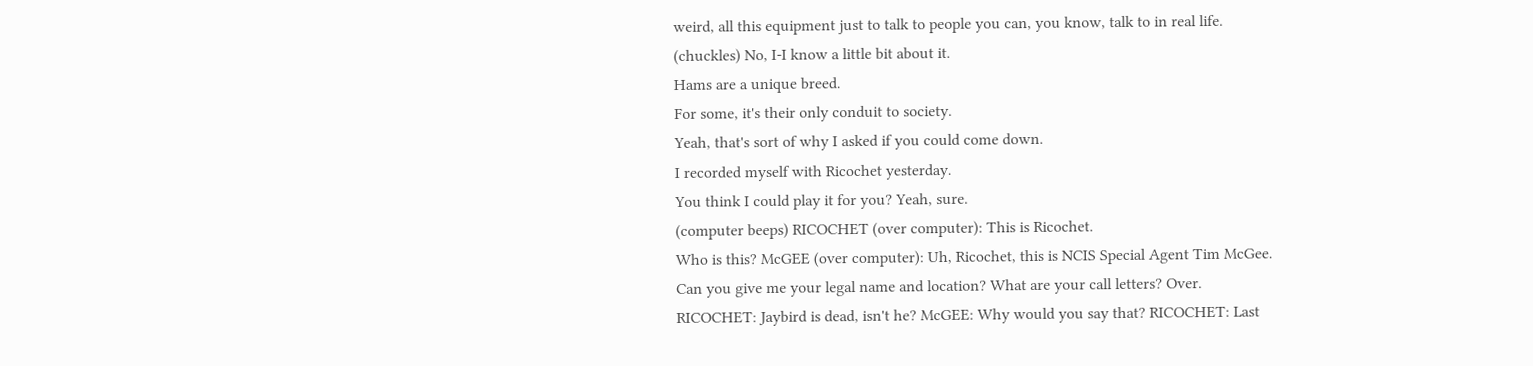weird, all this equipment just to talk to people you can, you know, talk to in real life.
(chuckles) No, I-I know a little bit about it.
Hams are a unique breed.
For some, it's their only conduit to society.
Yeah, that's sort of why I asked if you could come down.
I recorded myself with Ricochet yesterday.
You think I could play it for you? Yeah, sure.
(computer beeps) RICOCHET (over computer): This is Ricochet.
Who is this? McGEE (over computer): Uh, Ricochet, this is NCIS Special Agent Tim McGee.
Can you give me your legal name and location? What are your call letters? Over.
RICOCHET: Jaybird is dead, isn't he? McGEE: Why would you say that? RICOCHET: Last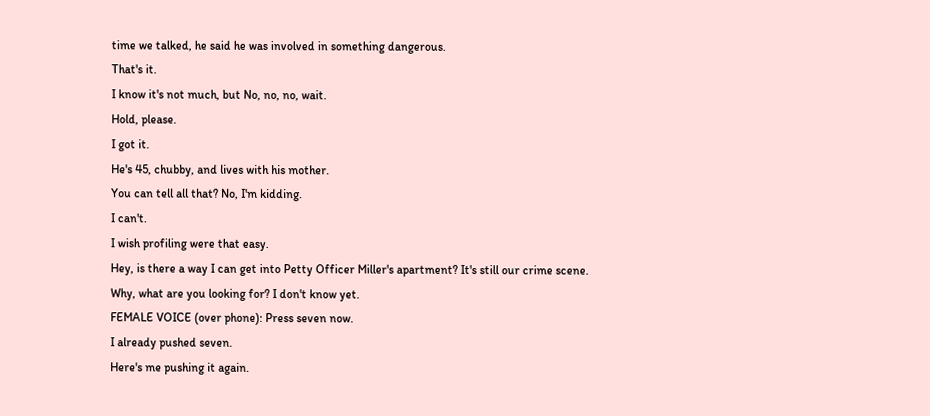time we talked, he said he was involved in something dangerous.
That's it.
I know it's not much, but No, no, no, wait.
Hold, please.
I got it.
He's 45, chubby, and lives with his mother.
You can tell all that? No, I'm kidding.
I can't.
I wish profiling were that easy.
Hey, is there a way I can get into Petty Officer Miller's apartment? It's still our crime scene.
Why, what are you looking for? I don't know yet.
FEMALE VOICE (over phone): Press seven now.
I already pushed seven.
Here's me pushing it again.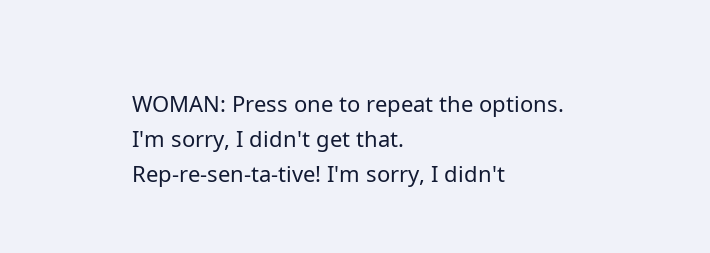WOMAN: Press one to repeat the options.
I'm sorry, I didn't get that.
Rep-re-sen-ta-tive! I'm sorry, I didn't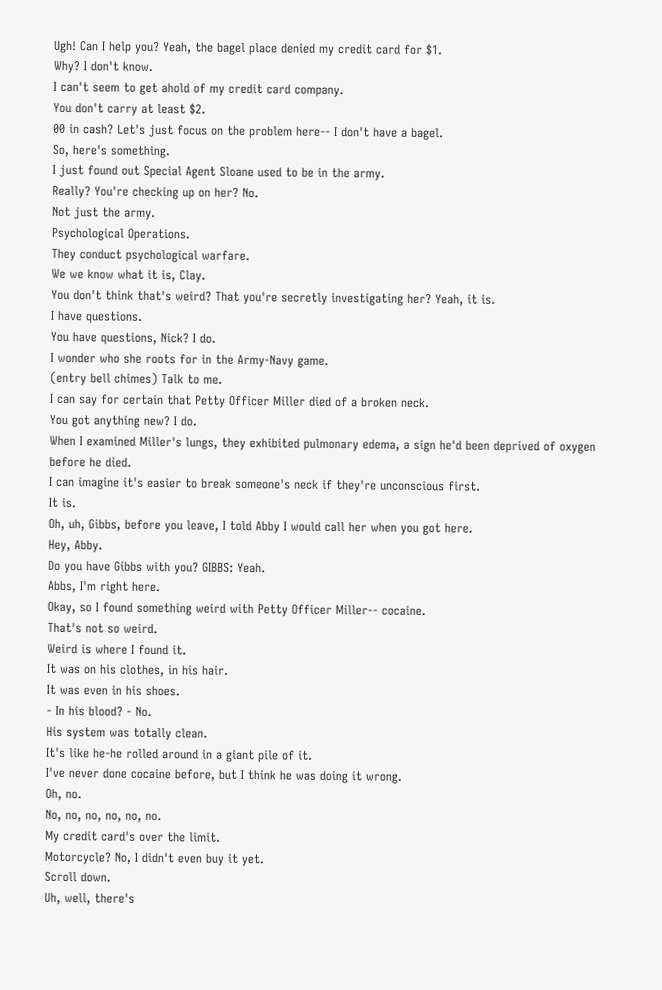Ugh! Can I help you? Yeah, the bagel place denied my credit card for $1.
Why? I don't know.
I can't seem to get ahold of my credit card company.
You don't carry at least $2.
00 in cash? Let's just focus on the problem here-- I don't have a bagel.
So, here's something.
I just found out Special Agent Sloane used to be in the army.
Really? You're checking up on her? No.
Not just the army.
Psychological Operations.
They conduct psychological warfare.
We we know what it is, Clay.
You don't think that's weird? That you're secretly investigating her? Yeah, it is.
I have questions.
You have questions, Nick? I do.
I wonder who she roots for in the Army-Navy game.
(entry bell chimes) Talk to me.
I can say for certain that Petty Officer Miller died of a broken neck.
You got anything new? I do.
When I examined Miller's lungs, they exhibited pulmonary edema, a sign he'd been deprived of oxygen before he died.
I can imagine it's easier to break someone's neck if they're unconscious first.
It is.
Oh, uh, Gibbs, before you leave, I told Abby I would call her when you got here.
Hey, Abby.
Do you have Gibbs with you? GIBBS: Yeah.
Abbs, I'm right here.
Okay, so I found something weird with Petty Officer Miller-- cocaine.
That's not so weird.
Weird is where I found it.
It was on his clothes, in his hair.
It was even in his shoes.
- In his blood? - No.
His system was totally clean.
It's like he-he rolled around in a giant pile of it.
I've never done cocaine before, but I think he was doing it wrong.
Oh, no.
No, no, no, no, no, no.
My credit card's over the limit.
Motorcycle? No, I didn't even buy it yet.
Scroll down.
Uh, well, there's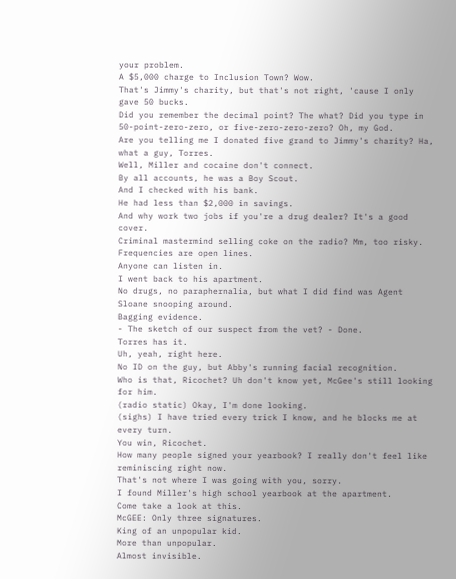your problem.
A $5,000 charge to Inclusion Town? Wow.
That's Jimmy's charity, but that's not right, 'cause I only gave 50 bucks.
Did you remember the decimal point? The what? Did you type in 50-point-zero-zero, or five-zero-zero-zero? Oh, my God.
Are you telling me I donated five grand to Jimmy's charity? Ha, what a guy, Torres.
Well, Miller and cocaine don't connect.
By all accounts, he was a Boy Scout.
And I checked with his bank.
He had less than $2,000 in savings.
And why work two jobs if you're a drug dealer? It's a good cover.
Criminal mastermind selling coke on the radio? Mm, too risky.
Frequencies are open lines.
Anyone can listen in.
I went back to his apartment.
No drugs, no paraphernalia, but what I did find was Agent Sloane snooping around.
Bagging evidence.
- The sketch of our suspect from the vet? - Done.
Torres has it.
Uh, yeah, right here.
No ID on the guy, but Abby's running facial recognition.
Who is that, Ricochet? Uh don't know yet, McGee's still looking for him.
(radio static) Okay, I'm done looking.
(sighs) I have tried every trick I know, and he blocks me at every turn.
You win, Ricochet.
How many people signed your yearbook? I really don't feel like reminiscing right now.
That's not where I was going with you, sorry.
I found Miller's high school yearbook at the apartment.
Come take a look at this.
McGEE: Only three signatures.
King of an unpopular kid.
More than unpopular.
Almost invisible.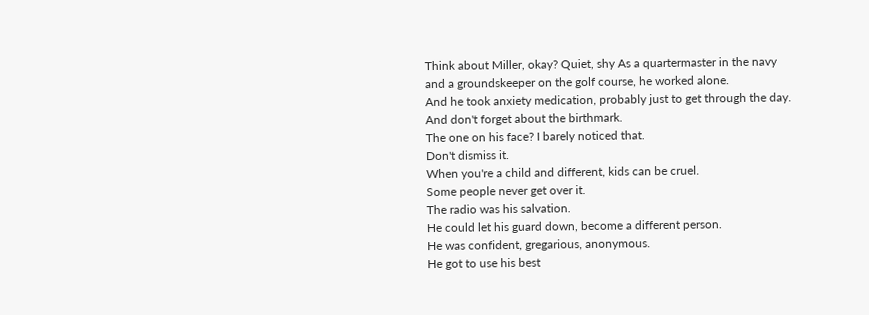Think about Miller, okay? Quiet, shy As a quartermaster in the navy and a groundskeeper on the golf course, he worked alone.
And he took anxiety medication, probably just to get through the day.
And don't forget about the birthmark.
The one on his face? I barely noticed that.
Don't dismiss it.
When you're a child and different, kids can be cruel.
Some people never get over it.
The radio was his salvation.
He could let his guard down, become a different person.
He was confident, gregarious, anonymous.
He got to use his best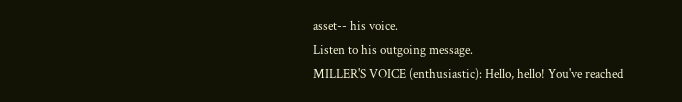asset-- his voice.
Listen to his outgoing message.
MILLER'S VOICE (enthusiastic): Hello, hello! You've reached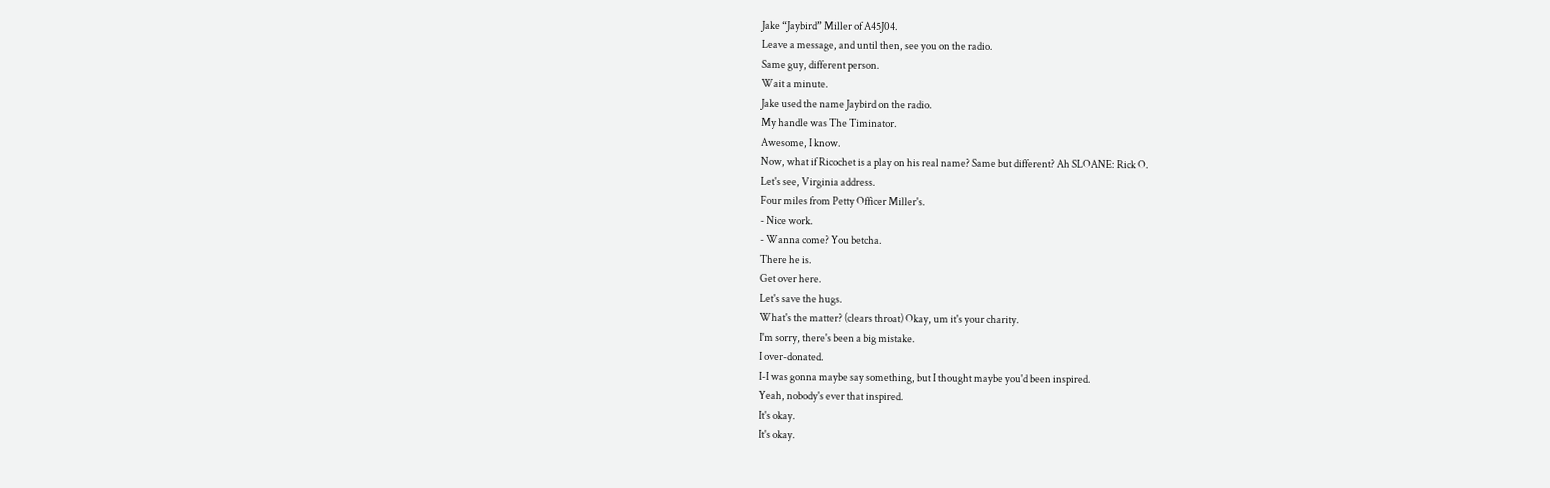Jake “Jaybird” Miller of A45J04.
Leave a message, and until then, see you on the radio.
Same guy, different person.
Wait a minute.
Jake used the name Jaybird on the radio.
My handle was The Timinator.
Awesome, I know.
Now, what if Ricochet is a play on his real name? Same but different? Ah SLOANE: Rick O.
Let's see, Virginia address.
Four miles from Petty Officer Miller's.
- Nice work.
- Wanna come? You betcha.
There he is.
Get over here.
Let's save the hugs.
What's the matter? (clears throat) Okay, um it's your charity.
I'm sorry, there's been a big mistake.
I over-donated.
I-I was gonna maybe say something, but I thought maybe you'd been inspired.
Yeah, nobody's ever that inspired.
It's okay.
It's okay.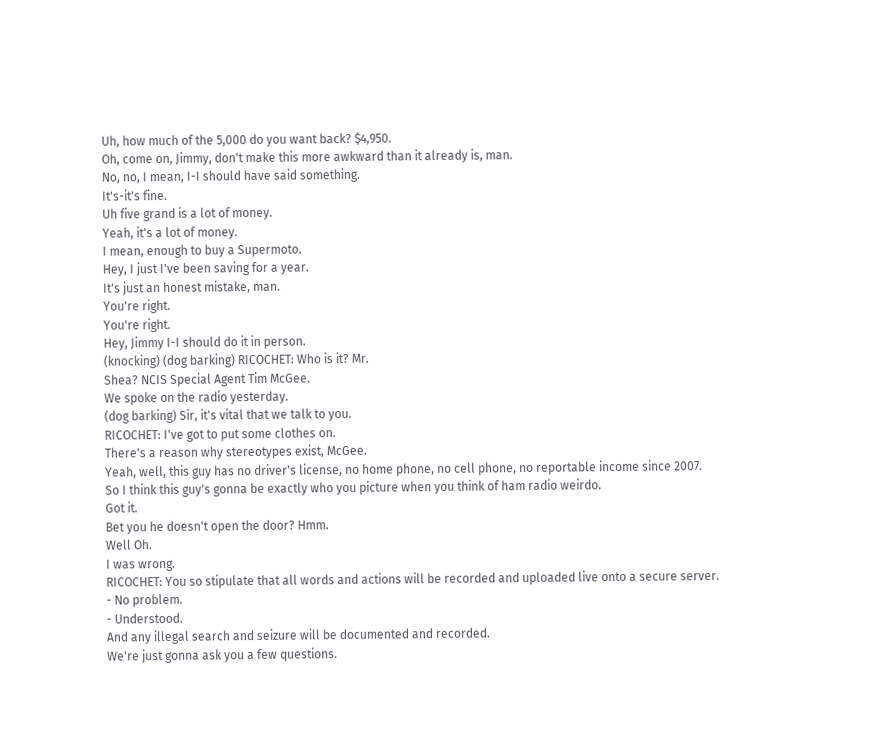Uh, how much of the 5,000 do you want back? $4,950.
Oh, come on, Jimmy, don't make this more awkward than it already is, man.
No, no, I mean, I-I should have said something.
It's-it's fine.
Uh five grand is a lot of money.
Yeah, it's a lot of money.
I mean, enough to buy a Supermoto.
Hey, I just I've been saving for a year.
It's just an honest mistake, man.
You're right.
You're right.
Hey, Jimmy I-I should do it in person.
(knocking) (dog barking) RICOCHET: Who is it? Mr.
Shea? NCIS Special Agent Tim McGee.
We spoke on the radio yesterday.
(dog barking) Sir, it's vital that we talk to you.
RICOCHET: I've got to put some clothes on.
There's a reason why stereotypes exist, McGee.
Yeah, well, this guy has no driver's license, no home phone, no cell phone, no reportable income since 2007.
So I think this guy's gonna be exactly who you picture when you think of ham radio weirdo.
Got it.
Bet you he doesn't open the door? Hmm.
Well Oh.
I was wrong.
RICOCHET: You so stipulate that all words and actions will be recorded and uploaded live onto a secure server.
- No problem.
- Understood.
And any illegal search and seizure will be documented and recorded.
We're just gonna ask you a few questions.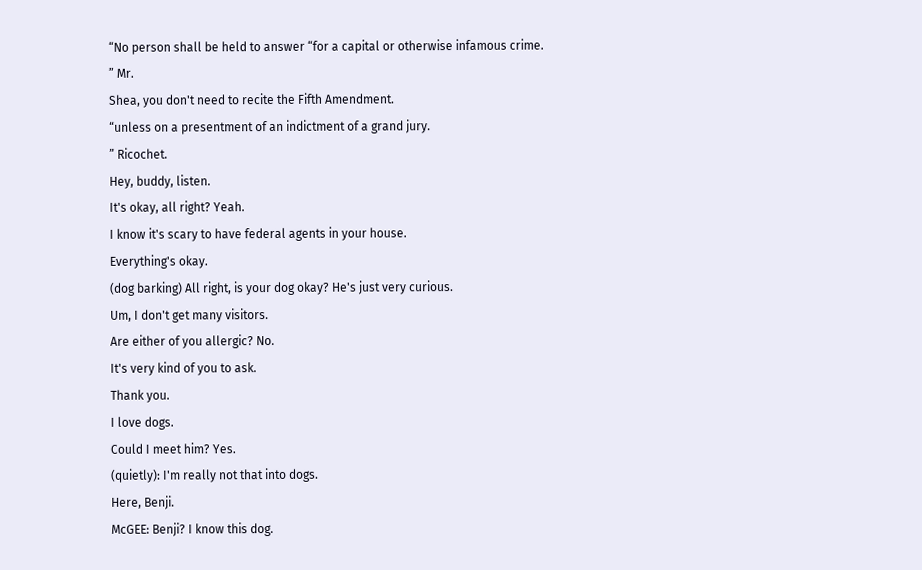“No person shall be held to answer “for a capital or otherwise infamous crime.
” Mr.
Shea, you don't need to recite the Fifth Amendment.
“unless on a presentment of an indictment of a grand jury.
” Ricochet.
Hey, buddy, listen.
It's okay, all right? Yeah.
I know it's scary to have federal agents in your house.
Everything's okay.
(dog barking) All right, is your dog okay? He's just very curious.
Um, I don't get many visitors.
Are either of you allergic? No.
It's very kind of you to ask.
Thank you.
I love dogs.
Could I meet him? Yes.
(quietly): I'm really not that into dogs.
Here, Benji.
McGEE: Benji? I know this dog.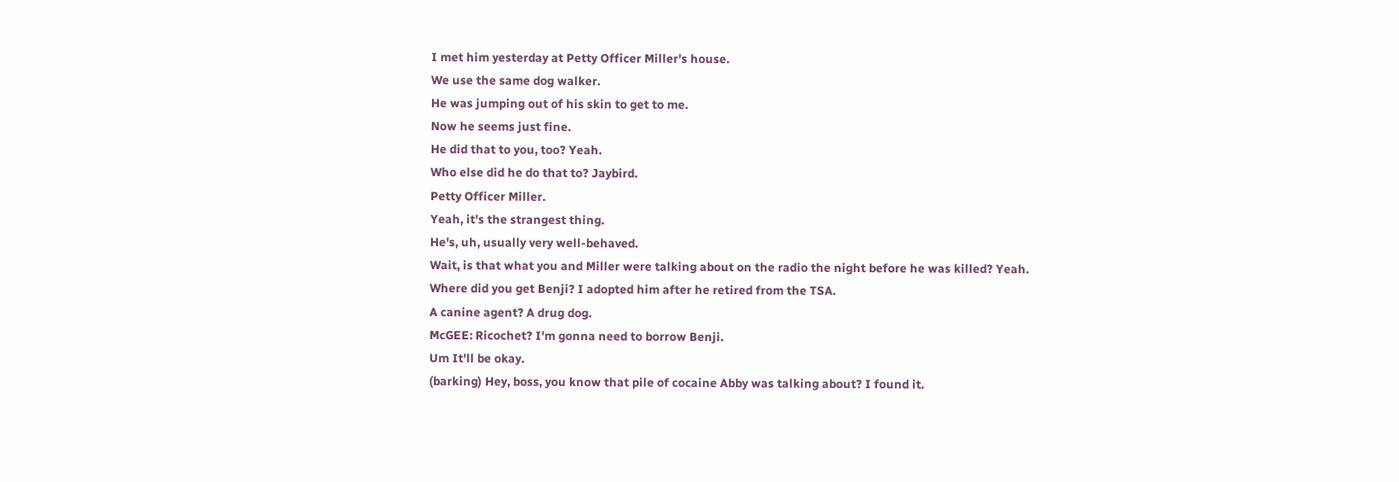I met him yesterday at Petty Officer Miller's house.
We use the same dog walker.
He was jumping out of his skin to get to me.
Now he seems just fine.
He did that to you, too? Yeah.
Who else did he do that to? Jaybird.
Petty Officer Miller.
Yeah, it's the strangest thing.
He's, uh, usually very well-behaved.
Wait, is that what you and Miller were talking about on the radio the night before he was killed? Yeah.
Where did you get Benji? I adopted him after he retired from the TSA.
A canine agent? A drug dog.
McGEE: Ricochet? I'm gonna need to borrow Benji.
Um It'll be okay.
(barking) Hey, boss, you know that pile of cocaine Abby was talking about? I found it.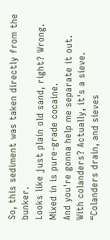So, this sediment was taken directly from the bunker.
Looks like just plain old sand, right? Wrong.
Mixed in is pure-grade cocaine.
And you're gonna help me separate it out.
With colanders? Actually, it's a sieve.
“Colanders drain, and sieves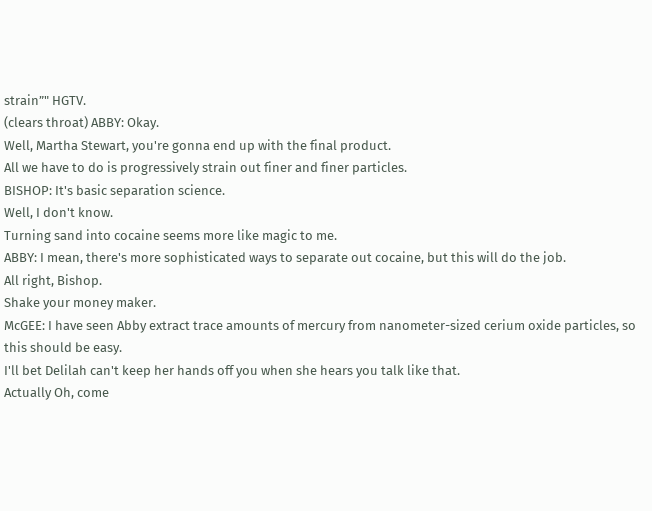strain”" HGTV.
(clears throat) ABBY: Okay.
Well, Martha Stewart, you're gonna end up with the final product.
All we have to do is progressively strain out finer and finer particles.
BISHOP: It's basic separation science.
Well, I don't know.
Turning sand into cocaine seems more like magic to me.
ABBY: I mean, there's more sophisticated ways to separate out cocaine, but this will do the job.
All right, Bishop.
Shake your money maker.
McGEE: I have seen Abby extract trace amounts of mercury from nanometer-sized cerium oxide particles, so this should be easy.
I'll bet Delilah can't keep her hands off you when she hears you talk like that.
Actually Oh, come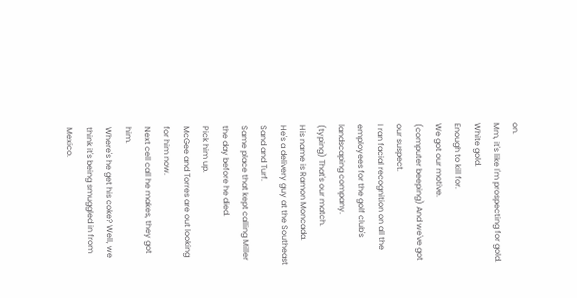on.
Mm, it's like I'm prospecting for gold.
White gold.
Enough to kill for.
We got our motive.
(computer beeping) And we've got our suspect.
I ran facial recognition on all the employees for the golf club's landscaping company.
(typing) That's our match.
His name is Ramon Moncada.
He's a delivery guy at the Southeast Sand and Turf.
Same place that kept calling Miller the day before he died.
Pick him up.
McGee and Torres are out looking for him now.
Next cell call he makes, they got him.
Where's he get his coke? Well, we think it's being smuggled in from Mexico.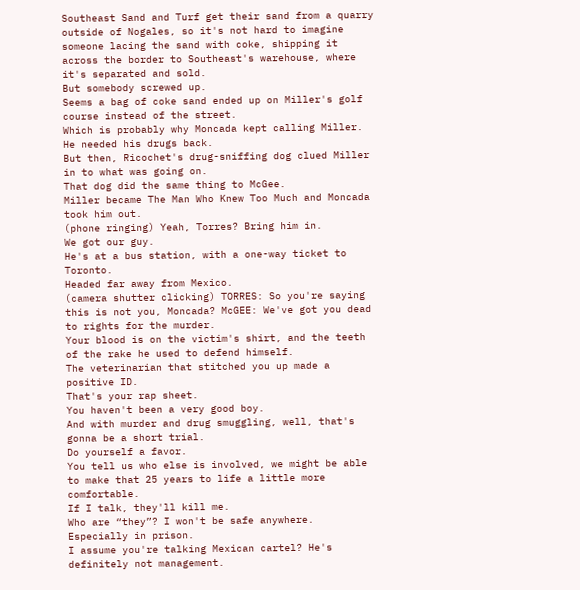Southeast Sand and Turf get their sand from a quarry outside of Nogales, so it's not hard to imagine someone lacing the sand with coke, shipping it across the border to Southeast's warehouse, where it's separated and sold.
But somebody screwed up.
Seems a bag of coke sand ended up on Miller's golf course instead of the street.
Which is probably why Moncada kept calling Miller.
He needed his drugs back.
But then, Ricochet's drug-sniffing dog clued Miller in to what was going on.
That dog did the same thing to McGee.
Miller became The Man Who Knew Too Much and Moncada took him out.
(phone ringing) Yeah, Torres? Bring him in.
We got our guy.
He's at a bus station, with a one-way ticket to Toronto.
Headed far away from Mexico.
(camera shutter clicking) TORRES: So you're saying this is not you, Moncada? McGEE: We've got you dead to rights for the murder.
Your blood is on the victim's shirt, and the teeth of the rake he used to defend himself.
The veterinarian that stitched you up made a positive ID.
That's your rap sheet.
You haven't been a very good boy.
And with murder and drug smuggling, well, that's gonna be a short trial.
Do yourself a favor.
You tell us who else is involved, we might be able to make that 25 years to life a little more comfortable.
If I talk, they'll kill me.
Who are “they”? I won't be safe anywhere.
Especially in prison.
I assume you're talking Mexican cartel? He's definitely not management.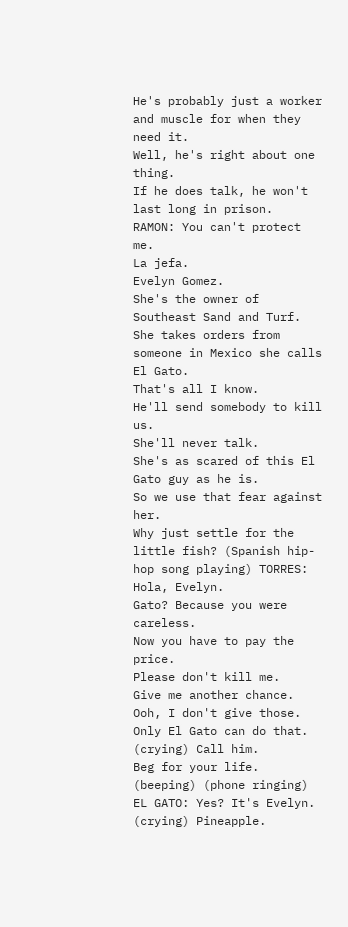He's probably just a worker and muscle for when they need it.
Well, he's right about one thing.
If he does talk, he won't last long in prison.
RAMON: You can't protect me.
La jefa.
Evelyn Gomez.
She's the owner of Southeast Sand and Turf.
She takes orders from someone in Mexico she calls El Gato.
That's all I know.
He'll send somebody to kill us.
She'll never talk.
She's as scared of this El Gato guy as he is.
So we use that fear against her.
Why just settle for the little fish? (Spanish hip-hop song playing) TORRES: Hola, Evelyn.
Gato? Because you were careless.
Now you have to pay the price.
Please don't kill me.
Give me another chance.
Ooh, I don't give those.
Only El Gato can do that.
(crying) Call him.
Beg for your life.
(beeping) (phone ringing) EL GATO: Yes? It's Evelyn.
(crying) Pineapple.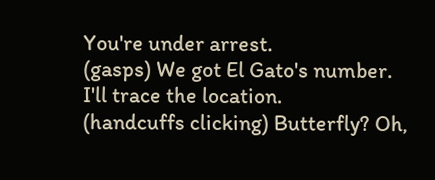You're under arrest.
(gasps) We got El Gato's number.
I'll trace the location.
(handcuffs clicking) Butterfly? Oh,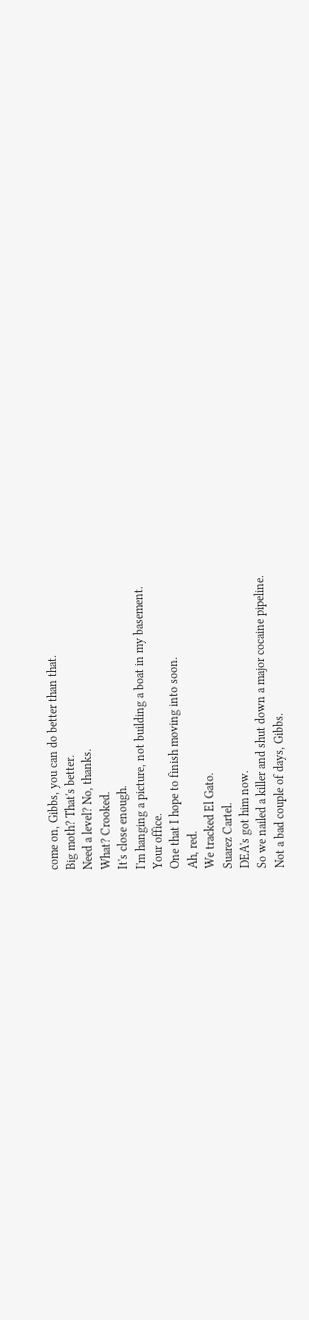come on, Gibbs, you can do better than that.
Big moth? That's better.
Need a level? No, thanks.
What? Crooked.
It's close enough.
I'm hanging a picture, not building a boat in my basement.
Your office.
One that I hope to finish moving into soon.
Ah, red.
We tracked El Gato.
Suarez Cartel.
DEA's got him now.
So we nailed a killer and shut down a major cocaine pipeline.
Not a bad couple of days, Gibbs.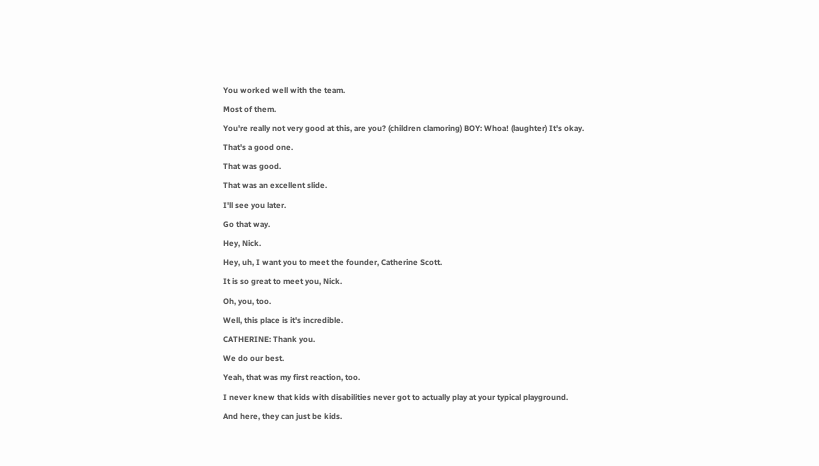You worked well with the team.
Most of them.
You're really not very good at this, are you? (children clamoring) BOY: Whoa! (laughter) It's okay.
That's a good one.
That was good.
That was an excellent slide.
I'll see you later.
Go that way.
Hey, Nick.
Hey, uh, I want you to meet the founder, Catherine Scott.
It is so great to meet you, Nick.
Oh, you, too.
Well, this place is it's incredible.
CATHERINE: Thank you.
We do our best.
Yeah, that was my first reaction, too.
I never knew that kids with disabilities never got to actually play at your typical playground.
And here, they can just be kids.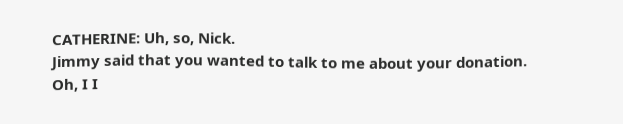CATHERINE: Uh, so, Nick.
Jimmy said that you wanted to talk to me about your donation.
Oh, I I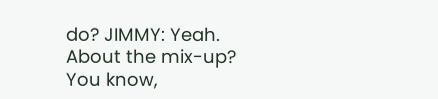do? JIMMY: Yeah.
About the mix-up? You know,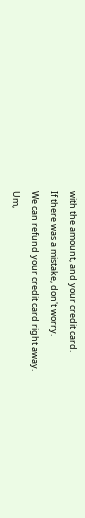with the amount, and your credit card.
If there was a mistake, don't worry.
We can refund your credit card right away.
Um,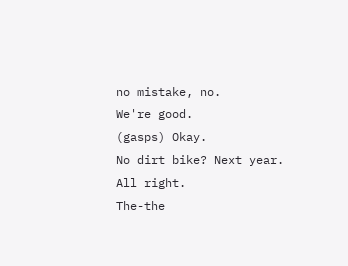no mistake, no.
We're good.
(gasps) Okay.
No dirt bike? Next year.
All right.
The-the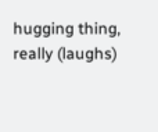hugging thing, really (laughs)